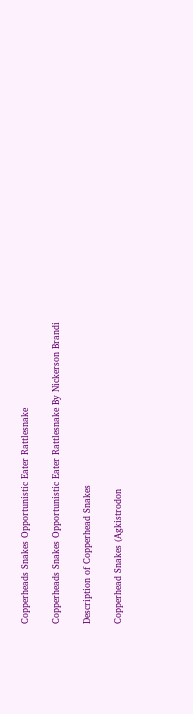Copperheads Snakes Opportunistic Eater Rattlesnake

Copperheads Snakes Opportunistic Eater Rattlesnake By Nickerson Brandi

Description of Copperhead Snakes

Copperhead Snakes (Agkistrodon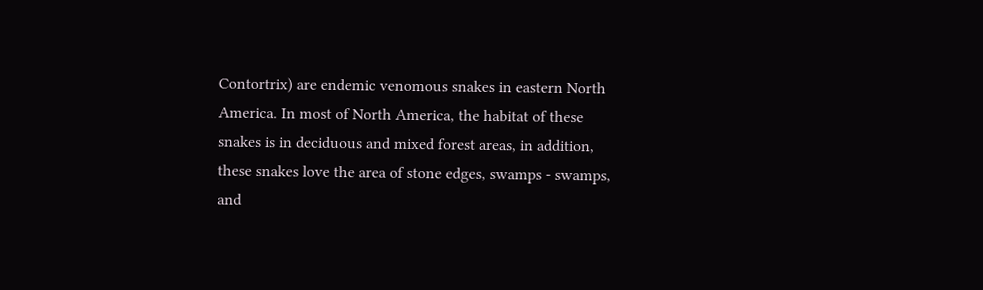Contortrix) are endemic venomous snakes in eastern North America. In most of North America, the habitat of these snakes is in deciduous and mixed forest areas, in addition, these snakes love the area of stone edges, swamps - swamps, and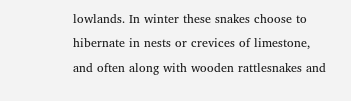lowlands. In winter these snakes choose to hibernate in nests or crevices of limestone, and often along with wooden rattlesnakes and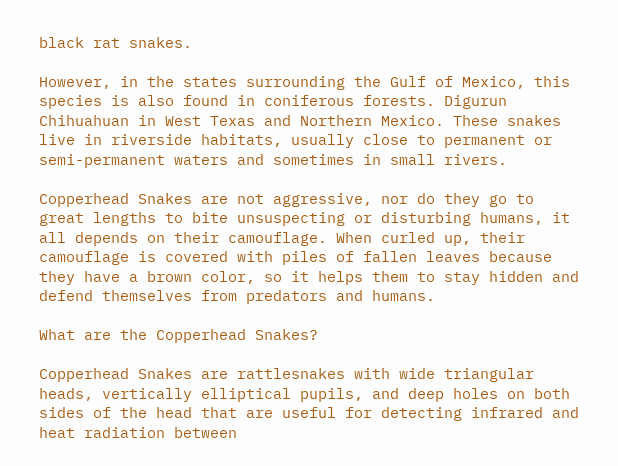black rat snakes.

However, in the states surrounding the Gulf of Mexico, this species is also found in coniferous forests. Digurun Chihuahuan in West Texas and Northern Mexico. These snakes live in riverside habitats, usually close to permanent or semi-permanent waters and sometimes in small rivers.

Copperhead Snakes are not aggressive, nor do they go to great lengths to bite unsuspecting or disturbing humans, it all depends on their camouflage. When curled up, their camouflage is covered with piles of fallen leaves because they have a brown color, so it helps them to stay hidden and defend themselves from predators and humans.

What are the Copperhead Snakes?

Copperhead Snakes are rattlesnakes with wide triangular heads, vertically elliptical pupils, and deep holes on both sides of the head that are useful for detecting infrared and heat radiation between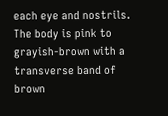each eye and nostrils. The body is pink to grayish-brown with a transverse band of brown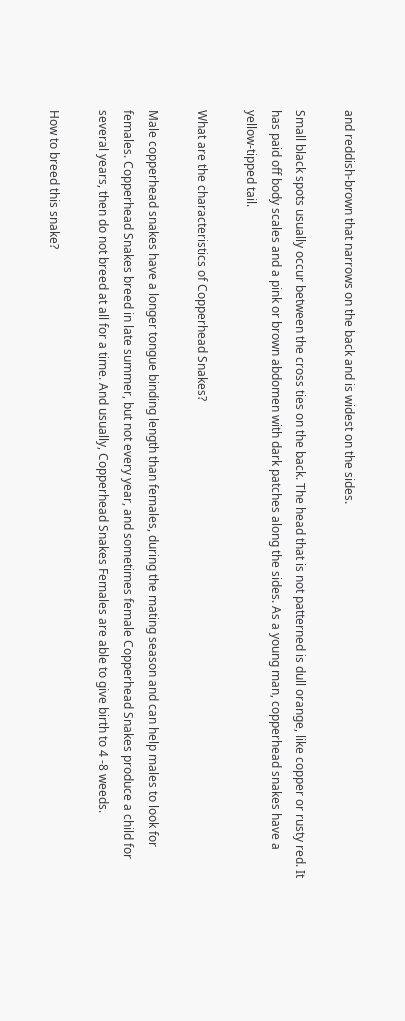and reddish-brown that narrows on the back and is widest on the sides.

Small black spots usually occur between the cross ties on the back. The head that is not patterned is dull orange, like copper or rusty red. It has paid off body scales and a pink or brown abdomen with dark patches along the sides. As a young man, copperhead snakes have a yellow-tipped tail.

What are the characteristics of Copperhead Snakes?

Male copperhead snakes have a longer tongue binding length than females, during the mating season and can help males to look for females. Copperhead Snakes breed in late summer, but not every year, and sometimes female Copperhead Snakes produce a child for several years, then do not breed at all for a time. And usually, Copperhead Snakes Females are able to give birth to 4 -8 weeds.

How to breed this snake?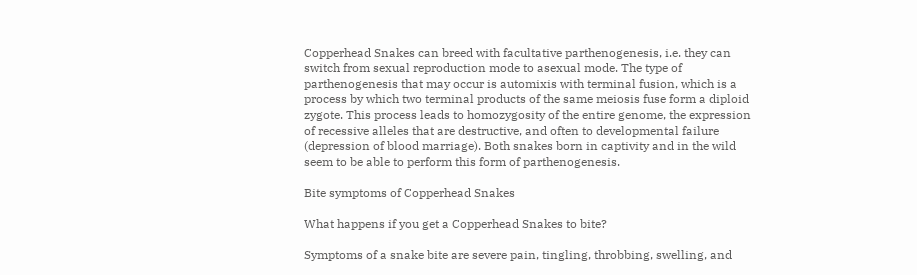Copperhead Snakes can breed with facultative parthenogenesis, i.e. they can switch from sexual reproduction mode to asexual mode. The type of parthenogenesis that may occur is automixis with terminal fusion, which is a process by which two terminal products of the same meiosis fuse form a diploid zygote. This process leads to homozygosity of the entire genome, the expression of recessive alleles that are destructive, and often to developmental failure (depression of blood marriage). Both snakes born in captivity and in the wild seem to be able to perform this form of parthenogenesis.

Bite symptoms of Copperhead Snakes

What happens if you get a Copperhead Snakes to bite?

Symptoms of a snake bite are severe pain, tingling, throbbing, swelling, and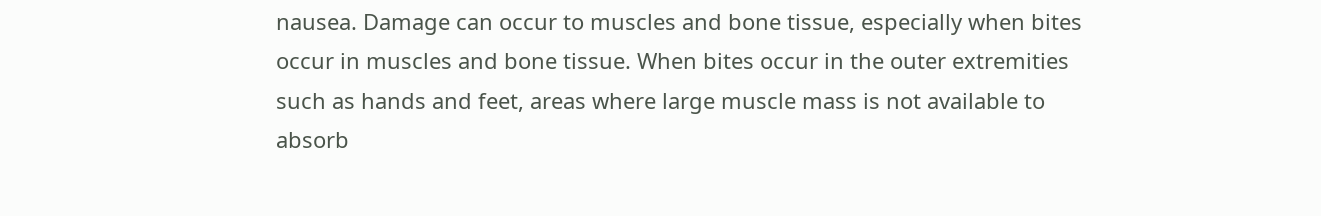nausea. Damage can occur to muscles and bone tissue, especially when bites occur in muscles and bone tissue. When bites occur in the outer extremities such as hands and feet, areas where large muscle mass is not available to absorb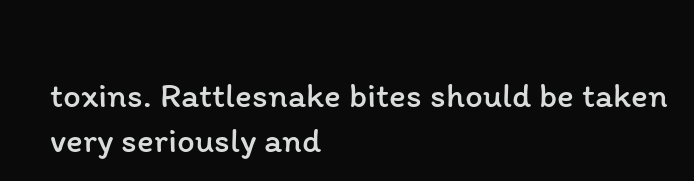toxins. Rattlesnake bites should be taken very seriously and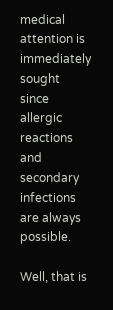medical attention is immediately sought since allergic reactions and secondary infections are always possible.

Well, that is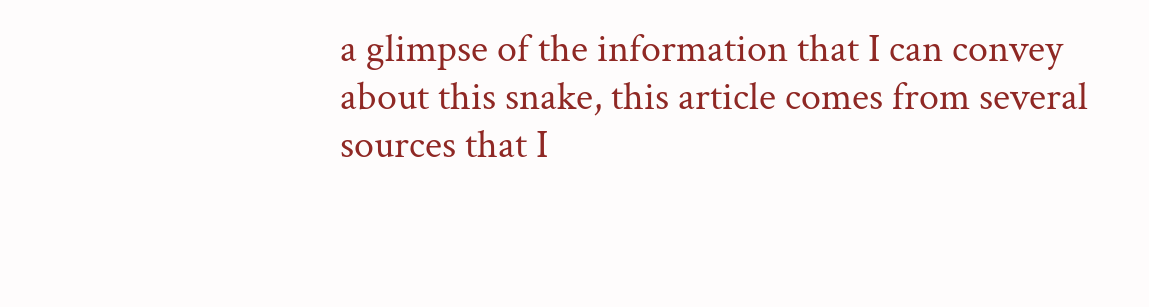a glimpse of the information that I can convey about this snake, this article comes from several sources that I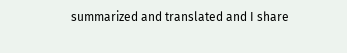summarized and translated and I share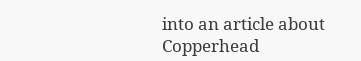into an article about Copperhead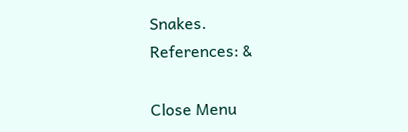Snakes.
References: &

Close Menu